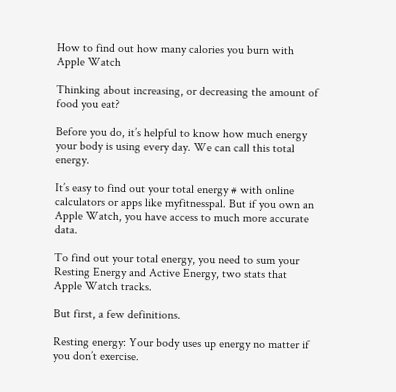How to find out how many calories you burn with Apple Watch

Thinking about increasing, or decreasing the amount of food you eat?

Before you do, it’s helpful to know how much energy your body is using every day. We can call this total energy.

It’s easy to find out your total energy # with online calculators or apps like myfitnesspal. But if you own an Apple Watch, you have access to much more accurate data.

To find out your total energy, you need to sum your Resting Energy and Active Energy, two stats that Apple Watch tracks.

But first, a few definitions.

Resting energy: Your body uses up energy no matter if you don’t exercise.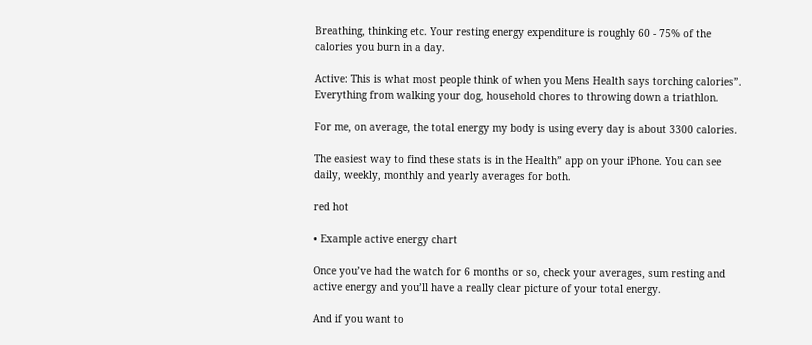Breathing, thinking etc. Your resting energy expenditure is roughly 60 - 75% of the calories you burn in a day.

Active: This is what most people think of when you Mens Health says torching calories”. Everything from walking your dog, household chores to throwing down a triathlon.

For me, on average, the total energy my body is using every day is about 3300 calories.

The easiest way to find these stats is in the Health” app on your iPhone. You can see daily, weekly, monthly and yearly averages for both.

red hot

• Example active energy chart

Once you’ve had the watch for 6 months or so, check your averages, sum resting and active energy and you’ll have a really clear picture of your total energy.

And if you want to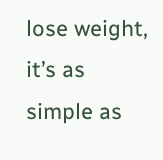lose weight, it’s as simple as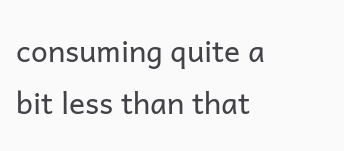consuming quite a bit less than that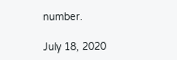number.

July 18, 2020